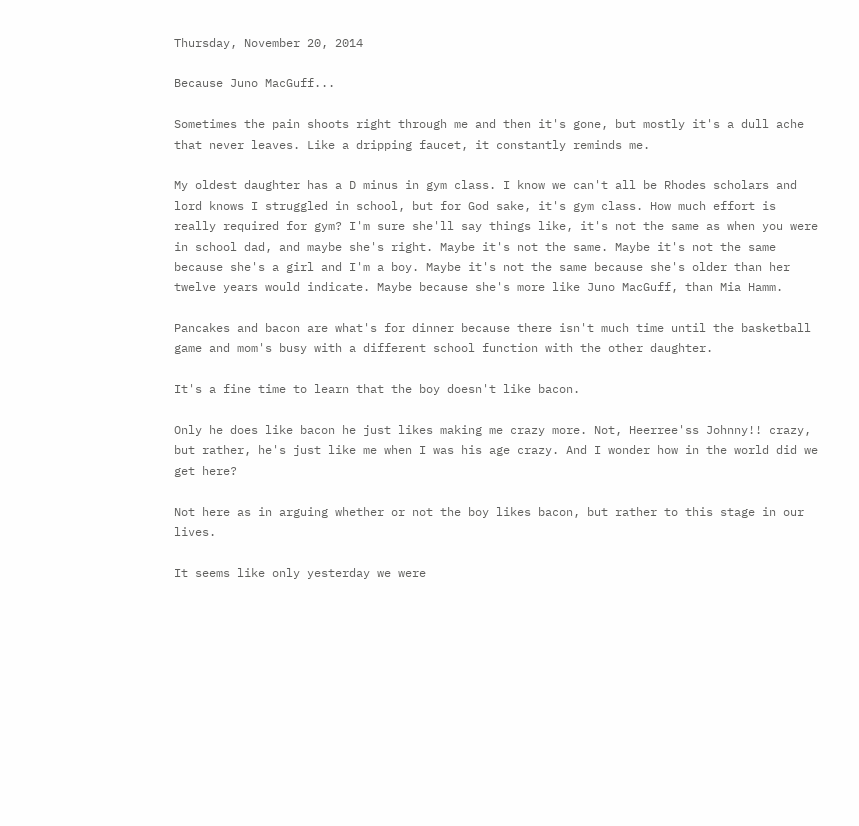Thursday, November 20, 2014

Because Juno MacGuff...

Sometimes the pain shoots right through me and then it's gone, but mostly it's a dull ache that never leaves. Like a dripping faucet, it constantly reminds me.

My oldest daughter has a D minus in gym class. I know we can't all be Rhodes scholars and lord knows I struggled in school, but for God sake, it's gym class. How much effort is really required for gym? I'm sure she'll say things like, it's not the same as when you were in school dad, and maybe she's right. Maybe it's not the same. Maybe it's not the same because she's a girl and I'm a boy. Maybe it's not the same because she's older than her twelve years would indicate. Maybe because she's more like Juno MacGuff, than Mia Hamm.

Pancakes and bacon are what's for dinner because there isn't much time until the basketball game and mom's busy with a different school function with the other daughter.

It's a fine time to learn that the boy doesn't like bacon.

Only he does like bacon he just likes making me crazy more. Not, Heerree'ss Johnny!! crazy, but rather, he's just like me when I was his age crazy. And I wonder how in the world did we get here?

Not here as in arguing whether or not the boy likes bacon, but rather to this stage in our lives.

It seems like only yesterday we were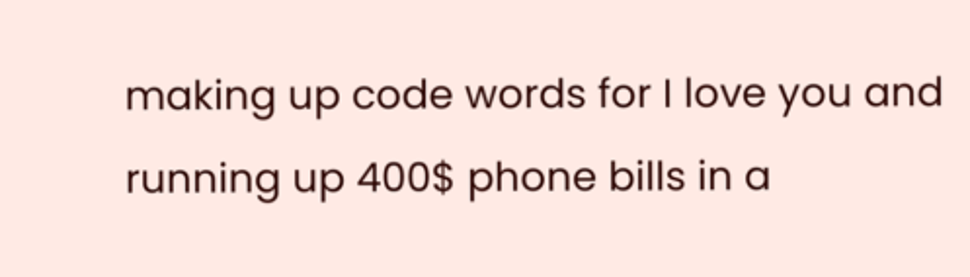making up code words for I love you and running up 400$ phone bills in a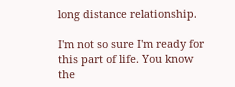long distance relationship.

I'm not so sure I'm ready for this part of life. You know the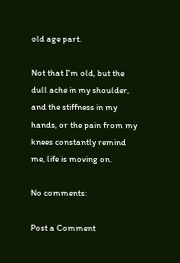old age part.

Not that I'm old, but the dull ache in my shoulder, and the stiffness in my hands, or the pain from my knees constantly remind me, life is moving on.

No comments:

Post a Comment